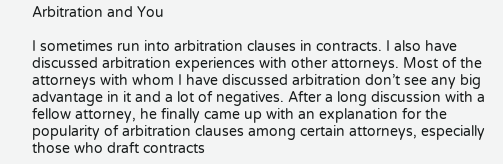Arbitration and You

I sometimes run into arbitration clauses in contracts. I also have discussed arbitration experiences with other attorneys. Most of the attorneys with whom I have discussed arbitration don’t see any big advantage in it and a lot of negatives. After a long discussion with a fellow attorney, he finally came up with an explanation for the popularity of arbitration clauses among certain attorneys, especially those who draft contracts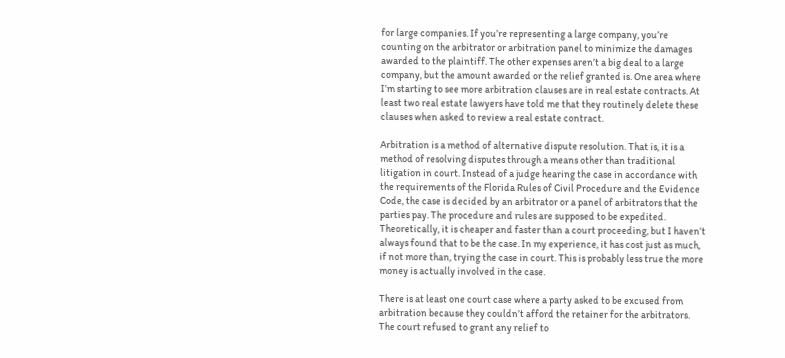for large companies. If you’re representing a large company, you’re counting on the arbitrator or arbitration panel to minimize the damages awarded to the plaintiff. The other expenses aren’t a big deal to a large company, but the amount awarded or the relief granted is. One area where I’m starting to see more arbitration clauses are in real estate contracts. At least two real estate lawyers have told me that they routinely delete these clauses when asked to review a real estate contract.

Arbitration is a method of alternative dispute resolution. That is, it is a method of resolving disputes through a means other than traditional litigation in court. Instead of a judge hearing the case in accordance with the requirements of the Florida Rules of Civil Procedure and the Evidence Code, the case is decided by an arbitrator or a panel of arbitrators that the parties pay. The procedure and rules are supposed to be expedited. Theoretically, it is cheaper and faster than a court proceeding, but I haven’t always found that to be the case. In my experience, it has cost just as much, if not more than, trying the case in court. This is probably less true the more money is actually involved in the case.

There is at least one court case where a party asked to be excused from arbitration because they couldn’t afford the retainer for the arbitrators. The court refused to grant any relief to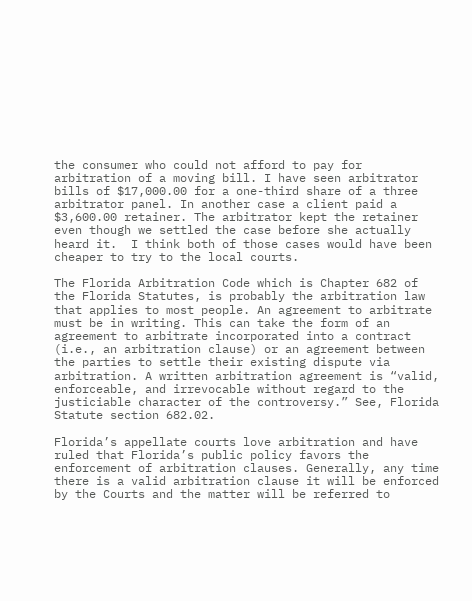the consumer who could not afford to pay for arbitration of a moving bill. I have seen arbitrator bills of $17,000.00 for a one-third share of a three arbitrator panel. In another case a client paid a $3,600.00 retainer. The arbitrator kept the retainer even though we settled the case before she actually heard it.  I think both of those cases would have been cheaper to try to the local courts.

The Florida Arbitration Code which is Chapter 682 of the Florida Statutes, is probably the arbitration law that applies to most people. An agreement to arbitrate must be in writing. This can take the form of an agreement to arbitrate incorporated into a contract (i.e., an arbitration clause) or an agreement between the parties to settle their existing dispute via arbitration. A written arbitration agreement is “valid, enforceable, and irrevocable without regard to the justiciable character of the controversy.” See, Florida Statute section 682.02.

Florida’s appellate courts love arbitration and have ruled that Florida’s public policy favors the enforcement of arbitration clauses. Generally, any time there is a valid arbitration clause it will be enforced by the Courts and the matter will be referred to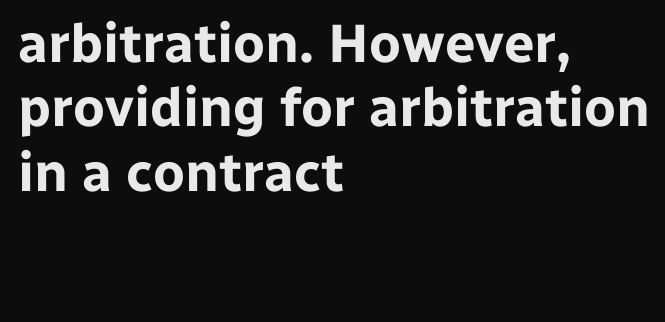arbitration. However, providing for arbitration in a contract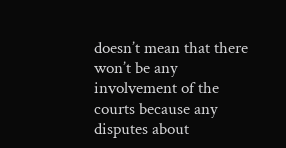doesn’t mean that there won’t be any involvement of the courts because any disputes about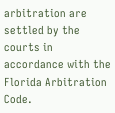arbitration are settled by the courts in accordance with the Florida Arbitration Code.